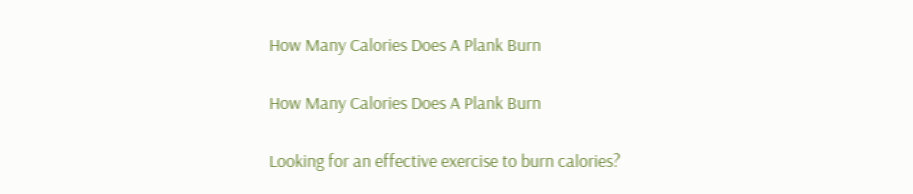How Many Calories Does A Plank Burn

How Many Calories Does A Plank Burn

Looking for an effective exercise to burn calories?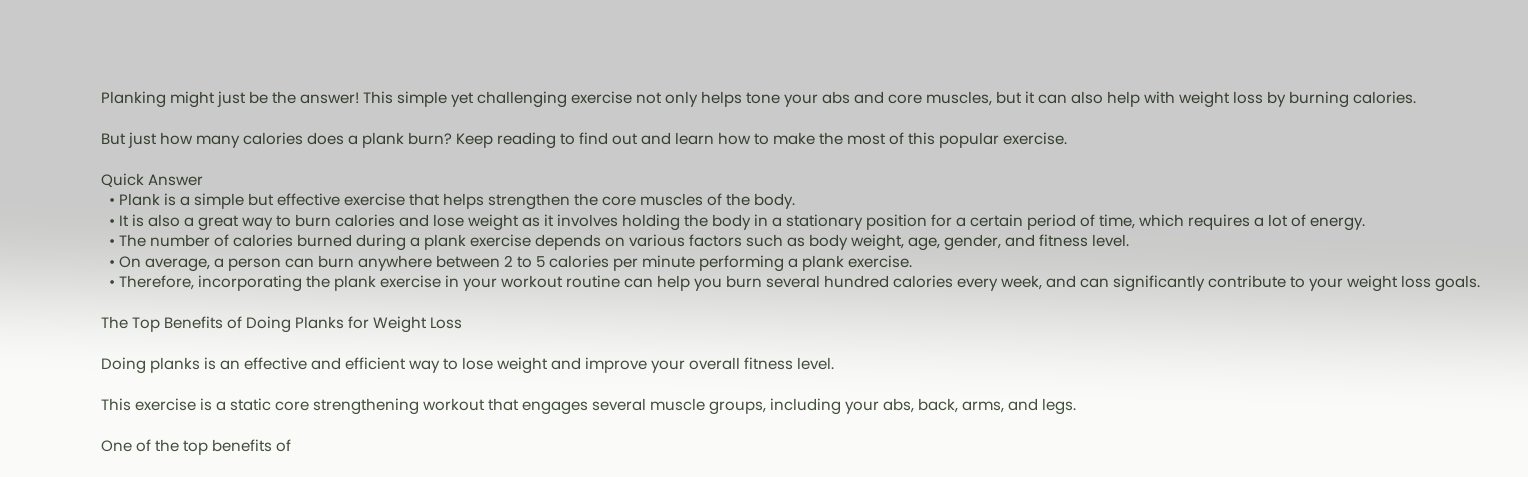Planking might just be the answer! This simple yet challenging exercise not only helps tone your abs and core muscles, but it can also help with weight loss by burning calories.

But just how many calories does a plank burn? Keep reading to find out and learn how to make the most of this popular exercise.

Quick Answer
  • Plank is a simple but effective exercise that helps strengthen the core muscles of the body.
  • It is also a great way to burn calories and lose weight as it involves holding the body in a stationary position for a certain period of time, which requires a lot of energy.
  • The number of calories burned during a plank exercise depends on various factors such as body weight, age, gender, and fitness level.
  • On average, a person can burn anywhere between 2 to 5 calories per minute performing a plank exercise.
  • Therefore, incorporating the plank exercise in your workout routine can help you burn several hundred calories every week, and can significantly contribute to your weight loss goals.

The Top Benefits of Doing Planks for Weight Loss

Doing planks is an effective and efficient way to lose weight and improve your overall fitness level.

This exercise is a static core strengthening workout that engages several muscle groups, including your abs, back, arms, and legs.

One of the top benefits of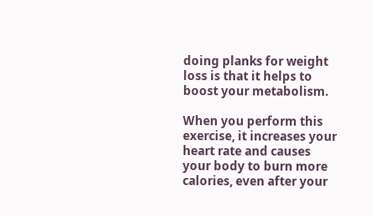doing planks for weight loss is that it helps to boost your metabolism.

When you perform this exercise, it increases your heart rate and causes your body to burn more calories, even after your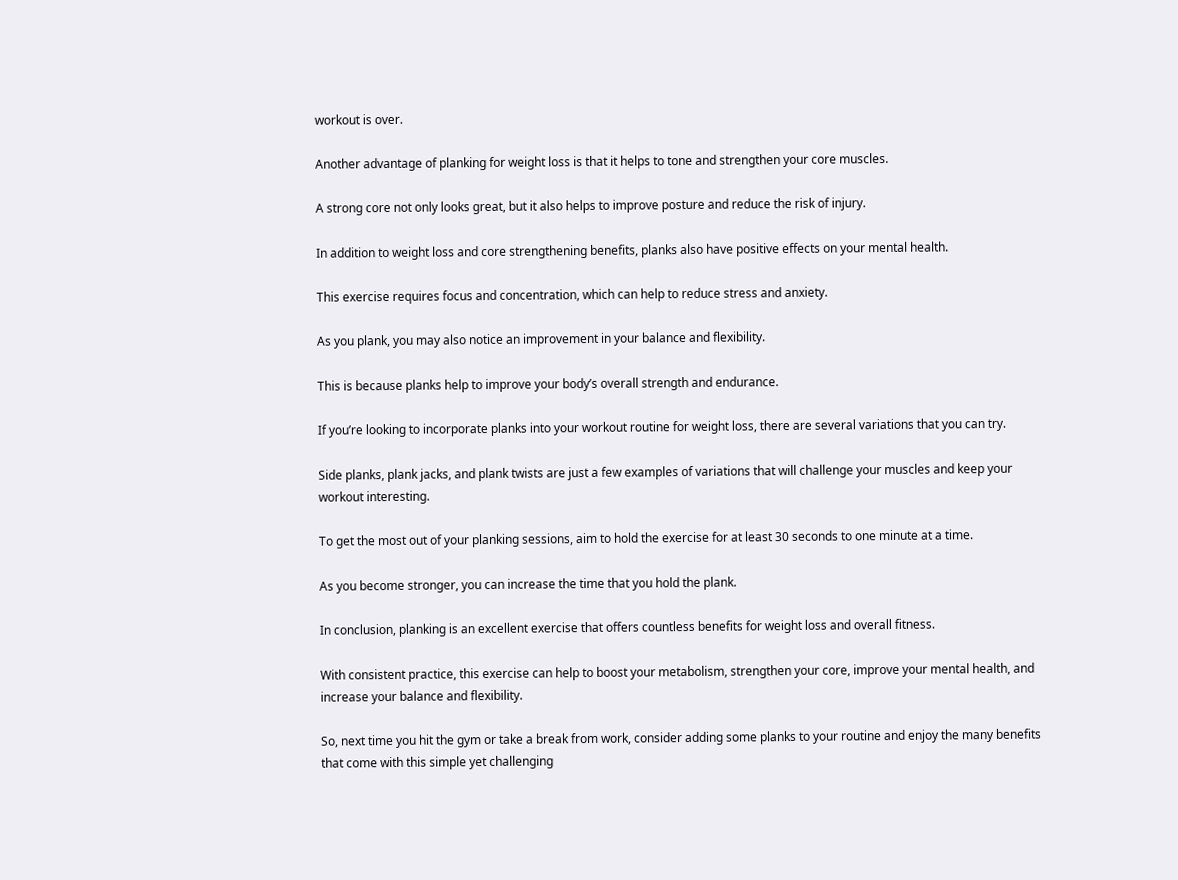workout is over.

Another advantage of planking for weight loss is that it helps to tone and strengthen your core muscles.

A strong core not only looks great, but it also helps to improve posture and reduce the risk of injury.

In addition to weight loss and core strengthening benefits, planks also have positive effects on your mental health.

This exercise requires focus and concentration, which can help to reduce stress and anxiety.

As you plank, you may also notice an improvement in your balance and flexibility.

This is because planks help to improve your body’s overall strength and endurance.

If you’re looking to incorporate planks into your workout routine for weight loss, there are several variations that you can try.

Side planks, plank jacks, and plank twists are just a few examples of variations that will challenge your muscles and keep your workout interesting.

To get the most out of your planking sessions, aim to hold the exercise for at least 30 seconds to one minute at a time.

As you become stronger, you can increase the time that you hold the plank.

In conclusion, planking is an excellent exercise that offers countless benefits for weight loss and overall fitness.

With consistent practice, this exercise can help to boost your metabolism, strengthen your core, improve your mental health, and increase your balance and flexibility.

So, next time you hit the gym or take a break from work, consider adding some planks to your routine and enjoy the many benefits that come with this simple yet challenging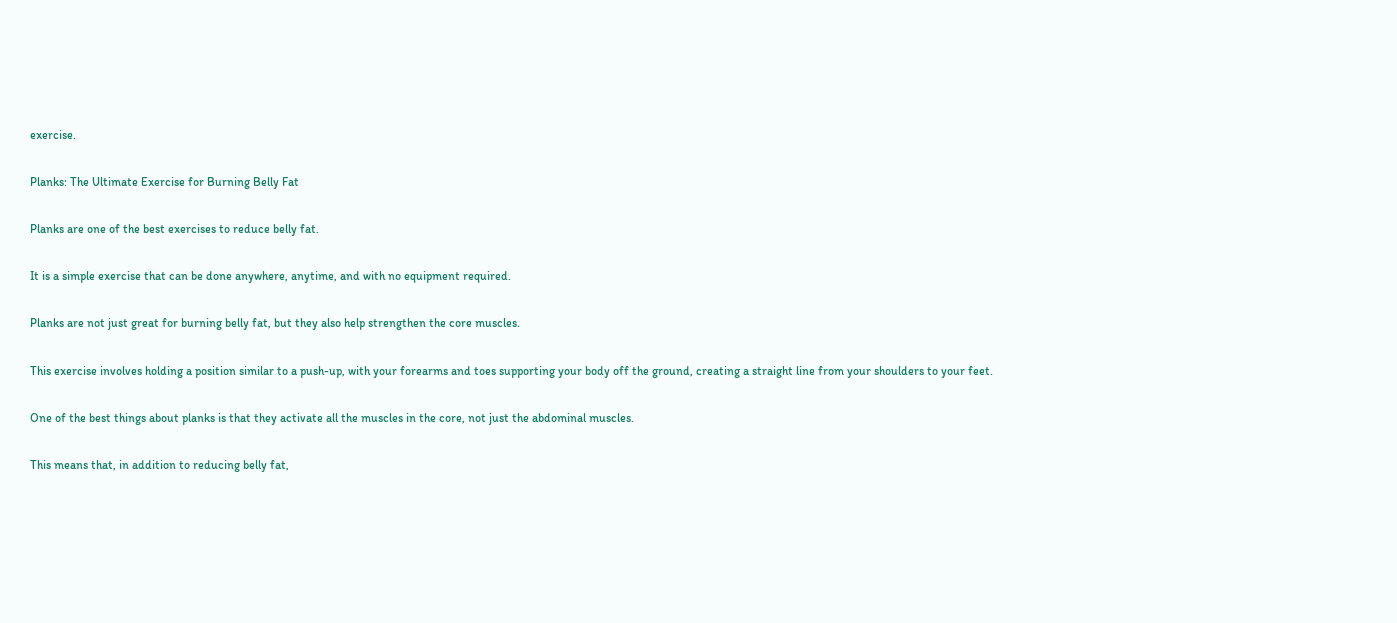exercise.

Planks: The Ultimate Exercise for Burning Belly Fat

Planks are one of the best exercises to reduce belly fat.

It is a simple exercise that can be done anywhere, anytime, and with no equipment required.

Planks are not just great for burning belly fat, but they also help strengthen the core muscles.

This exercise involves holding a position similar to a push-up, with your forearms and toes supporting your body off the ground, creating a straight line from your shoulders to your feet.

One of the best things about planks is that they activate all the muscles in the core, not just the abdominal muscles.

This means that, in addition to reducing belly fat,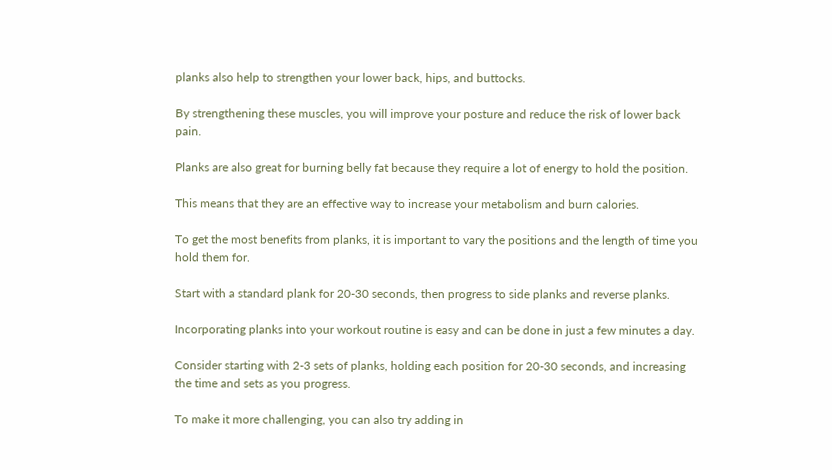planks also help to strengthen your lower back, hips, and buttocks.

By strengthening these muscles, you will improve your posture and reduce the risk of lower back pain.

Planks are also great for burning belly fat because they require a lot of energy to hold the position.

This means that they are an effective way to increase your metabolism and burn calories.

To get the most benefits from planks, it is important to vary the positions and the length of time you hold them for.

Start with a standard plank for 20-30 seconds, then progress to side planks and reverse planks.

Incorporating planks into your workout routine is easy and can be done in just a few minutes a day.

Consider starting with 2-3 sets of planks, holding each position for 20-30 seconds, and increasing the time and sets as you progress.

To make it more challenging, you can also try adding in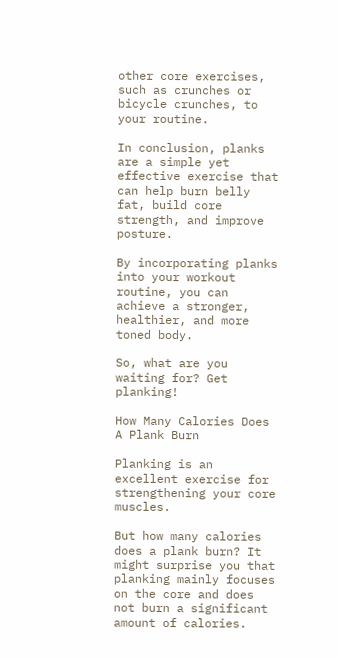other core exercises, such as crunches or bicycle crunches, to your routine.

In conclusion, planks are a simple yet effective exercise that can help burn belly fat, build core strength, and improve posture.

By incorporating planks into your workout routine, you can achieve a stronger, healthier, and more toned body.

So, what are you waiting for? Get planking!

How Many Calories Does A Plank Burn

Planking is an excellent exercise for strengthening your core muscles.

But how many calories does a plank burn? It might surprise you that planking mainly focuses on the core and does not burn a significant amount of calories.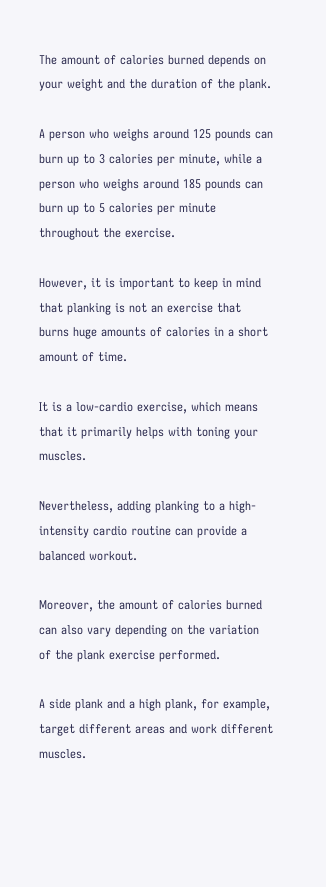The amount of calories burned depends on your weight and the duration of the plank.

A person who weighs around 125 pounds can burn up to 3 calories per minute, while a person who weighs around 185 pounds can burn up to 5 calories per minute throughout the exercise.

However, it is important to keep in mind that planking is not an exercise that burns huge amounts of calories in a short amount of time.

It is a low-cardio exercise, which means that it primarily helps with toning your muscles.

Nevertheless, adding planking to a high-intensity cardio routine can provide a balanced workout.

Moreover, the amount of calories burned can also vary depending on the variation of the plank exercise performed.

A side plank and a high plank, for example, target different areas and work different muscles.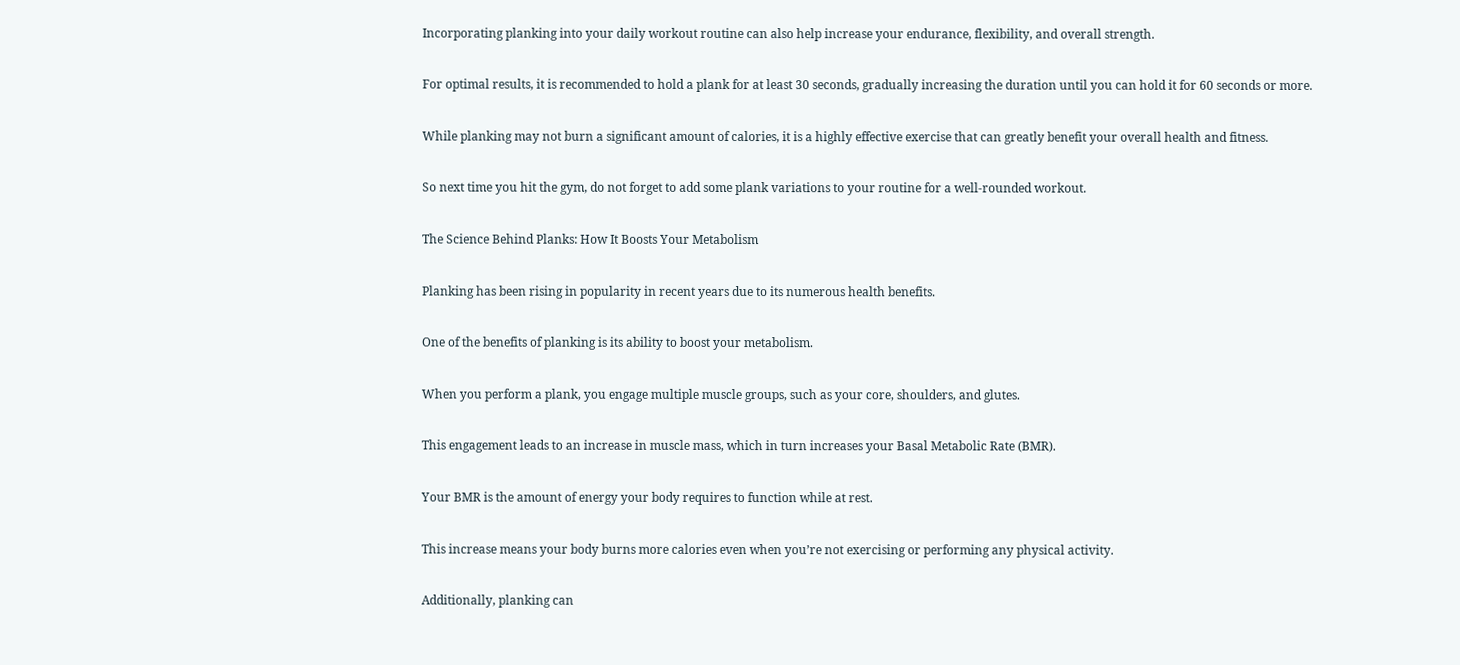Incorporating planking into your daily workout routine can also help increase your endurance, flexibility, and overall strength.

For optimal results, it is recommended to hold a plank for at least 30 seconds, gradually increasing the duration until you can hold it for 60 seconds or more.

While planking may not burn a significant amount of calories, it is a highly effective exercise that can greatly benefit your overall health and fitness.

So next time you hit the gym, do not forget to add some plank variations to your routine for a well-rounded workout.

The Science Behind Planks: How It Boosts Your Metabolism

Planking has been rising in popularity in recent years due to its numerous health benefits.

One of the benefits of planking is its ability to boost your metabolism.

When you perform a plank, you engage multiple muscle groups, such as your core, shoulders, and glutes.

This engagement leads to an increase in muscle mass, which in turn increases your Basal Metabolic Rate (BMR).

Your BMR is the amount of energy your body requires to function while at rest.

This increase means your body burns more calories even when you’re not exercising or performing any physical activity.

Additionally, planking can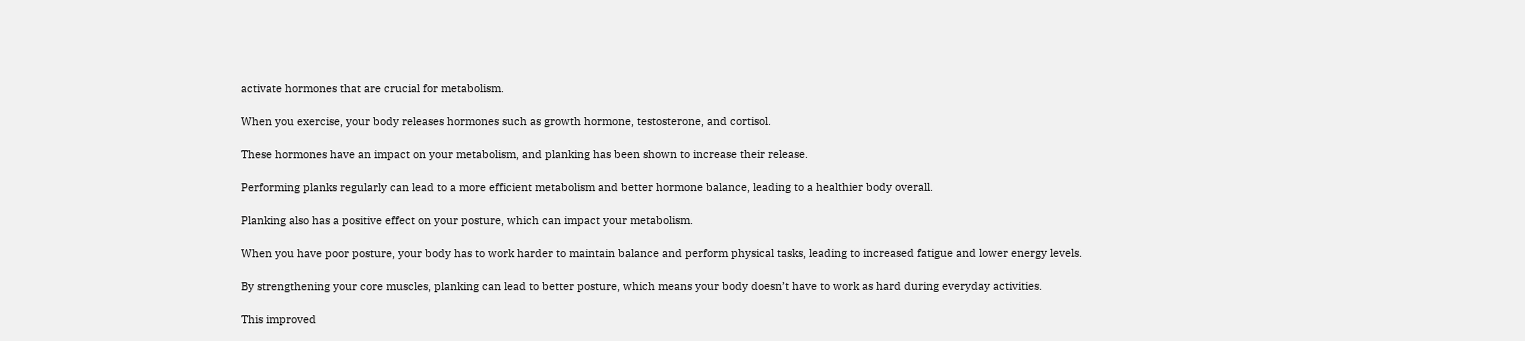activate hormones that are crucial for metabolism.

When you exercise, your body releases hormones such as growth hormone, testosterone, and cortisol.

These hormones have an impact on your metabolism, and planking has been shown to increase their release.

Performing planks regularly can lead to a more efficient metabolism and better hormone balance, leading to a healthier body overall.

Planking also has a positive effect on your posture, which can impact your metabolism.

When you have poor posture, your body has to work harder to maintain balance and perform physical tasks, leading to increased fatigue and lower energy levels.

By strengthening your core muscles, planking can lead to better posture, which means your body doesn’t have to work as hard during everyday activities.

This improved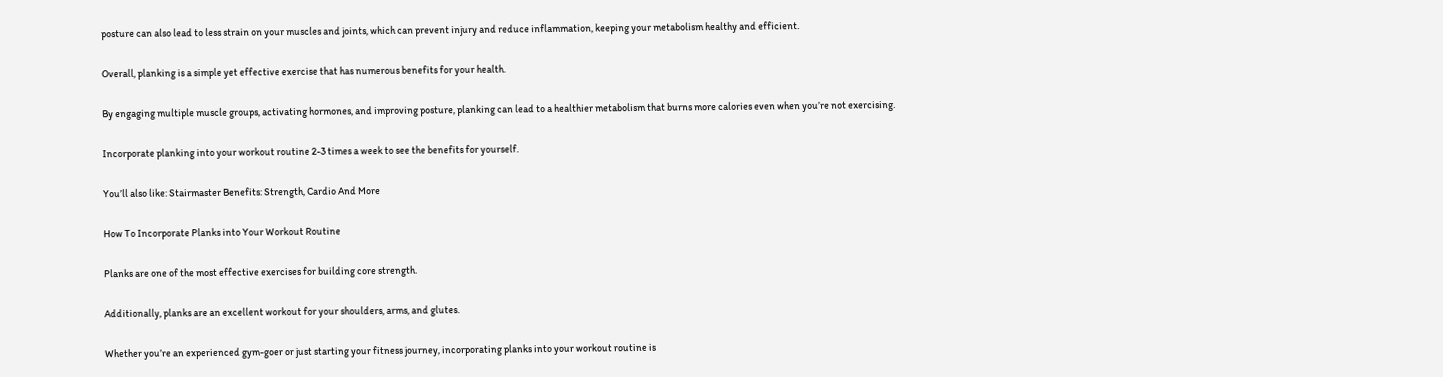posture can also lead to less strain on your muscles and joints, which can prevent injury and reduce inflammation, keeping your metabolism healthy and efficient.

Overall, planking is a simple yet effective exercise that has numerous benefits for your health.

By engaging multiple muscle groups, activating hormones, and improving posture, planking can lead to a healthier metabolism that burns more calories even when you’re not exercising.

Incorporate planking into your workout routine 2-3 times a week to see the benefits for yourself.

You’ll also like: Stairmaster Benefits: Strength, Cardio And More

How To Incorporate Planks into Your Workout Routine

Planks are one of the most effective exercises for building core strength.

Additionally, planks are an excellent workout for your shoulders, arms, and glutes.

Whether you’re an experienced gym-goer or just starting your fitness journey, incorporating planks into your workout routine is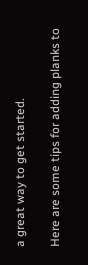a great way to get started.

Here are some tips for adding planks to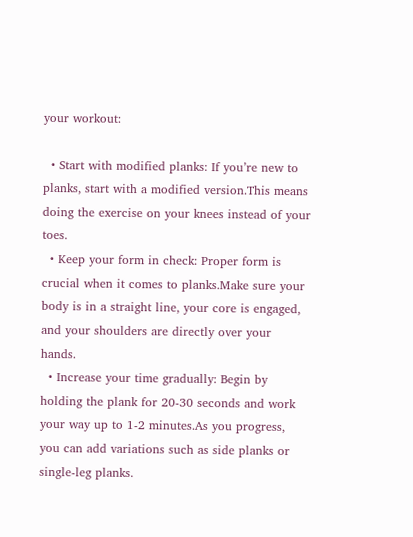your workout:

  • Start with modified planks: If you’re new to planks, start with a modified version.This means doing the exercise on your knees instead of your toes.
  • Keep your form in check: Proper form is crucial when it comes to planks.Make sure your body is in a straight line, your core is engaged, and your shoulders are directly over your hands.
  • Increase your time gradually: Begin by holding the plank for 20-30 seconds and work your way up to 1-2 minutes.As you progress, you can add variations such as side planks or single-leg planks.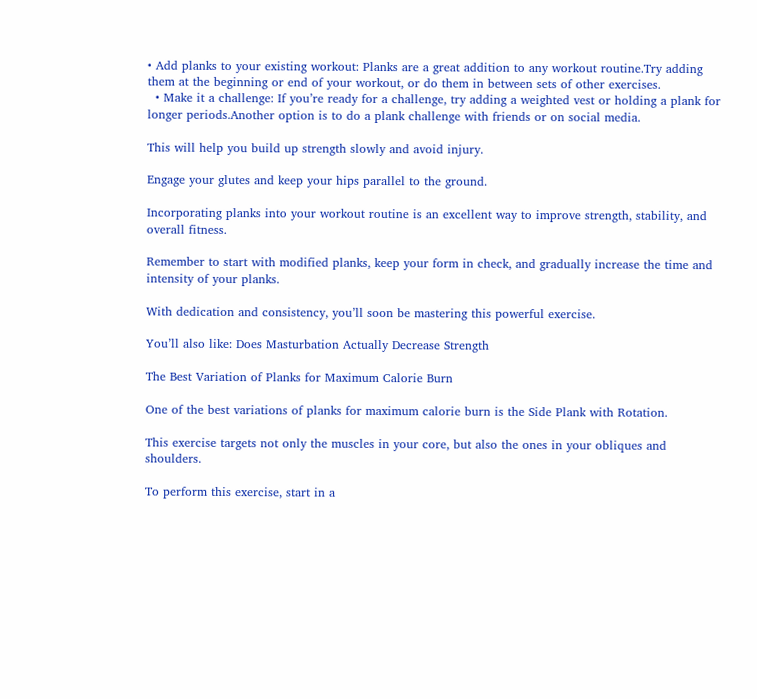• Add planks to your existing workout: Planks are a great addition to any workout routine.Try adding them at the beginning or end of your workout, or do them in between sets of other exercises.
  • Make it a challenge: If you’re ready for a challenge, try adding a weighted vest or holding a plank for longer periods.Another option is to do a plank challenge with friends or on social media.

This will help you build up strength slowly and avoid injury.

Engage your glutes and keep your hips parallel to the ground.

Incorporating planks into your workout routine is an excellent way to improve strength, stability, and overall fitness.

Remember to start with modified planks, keep your form in check, and gradually increase the time and intensity of your planks.

With dedication and consistency, you’ll soon be mastering this powerful exercise.

You’ll also like: Does Masturbation Actually Decrease Strength

The Best Variation of Planks for Maximum Calorie Burn

One of the best variations of planks for maximum calorie burn is the Side Plank with Rotation.

This exercise targets not only the muscles in your core, but also the ones in your obliques and shoulders.

To perform this exercise, start in a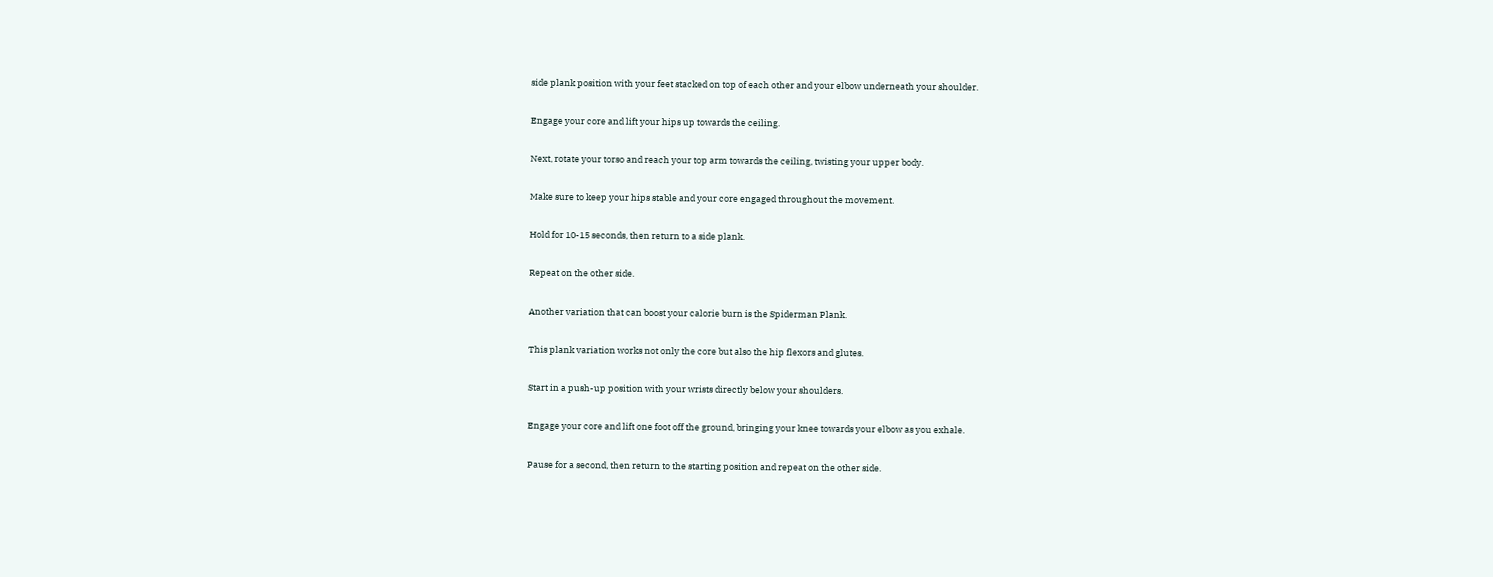side plank position with your feet stacked on top of each other and your elbow underneath your shoulder.

Engage your core and lift your hips up towards the ceiling.

Next, rotate your torso and reach your top arm towards the ceiling, twisting your upper body.

Make sure to keep your hips stable and your core engaged throughout the movement.

Hold for 10-15 seconds, then return to a side plank.

Repeat on the other side.

Another variation that can boost your calorie burn is the Spiderman Plank.

This plank variation works not only the core but also the hip flexors and glutes.

Start in a push-up position with your wrists directly below your shoulders.

Engage your core and lift one foot off the ground, bringing your knee towards your elbow as you exhale.

Pause for a second, then return to the starting position and repeat on the other side.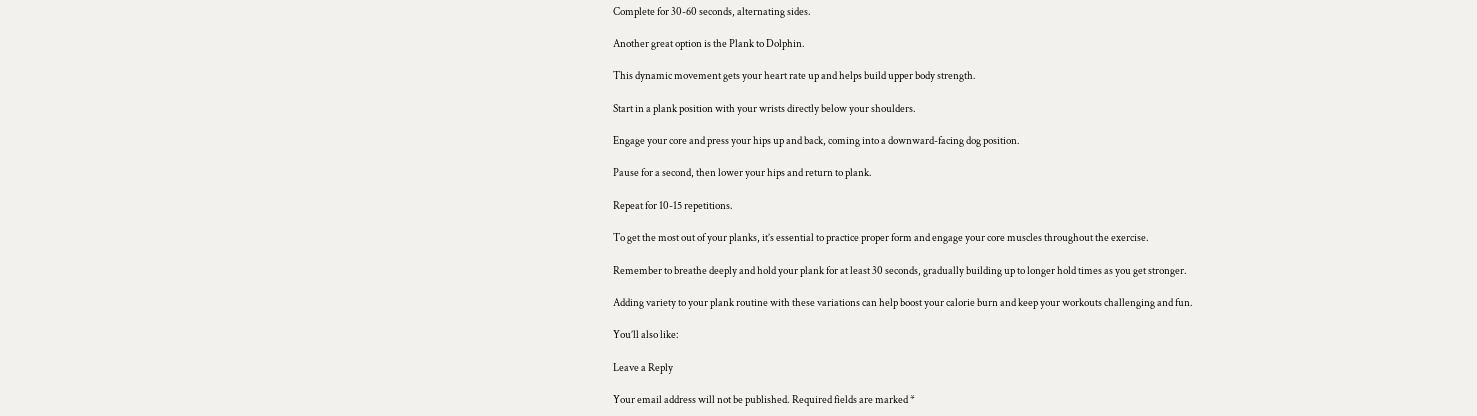Complete for 30-60 seconds, alternating sides.

Another great option is the Plank to Dolphin.

This dynamic movement gets your heart rate up and helps build upper body strength.

Start in a plank position with your wrists directly below your shoulders.

Engage your core and press your hips up and back, coming into a downward-facing dog position.

Pause for a second, then lower your hips and return to plank.

Repeat for 10-15 repetitions.

To get the most out of your planks, it’s essential to practice proper form and engage your core muscles throughout the exercise.

Remember to breathe deeply and hold your plank for at least 30 seconds, gradually building up to longer hold times as you get stronger.

Adding variety to your plank routine with these variations can help boost your calorie burn and keep your workouts challenging and fun.

You’ll also like:

Leave a Reply

Your email address will not be published. Required fields are marked *